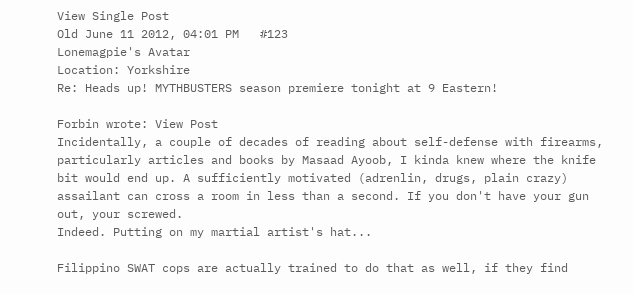View Single Post
Old June 11 2012, 04:01 PM   #123
Lonemagpie's Avatar
Location: Yorkshire
Re: Heads up! MYTHBUSTERS season premiere tonight at 9 Eastern!

Forbin wrote: View Post
Incidentally, a couple of decades of reading about self-defense with firearms, particularly articles and books by Masaad Ayoob, I kinda knew where the knife bit would end up. A sufficiently motivated (adrenlin, drugs, plain crazy) assailant can cross a room in less than a second. If you don't have your gun out, your screwed.
Indeed. Putting on my martial artist's hat...

Filippino SWAT cops are actually trained to do that as well, if they find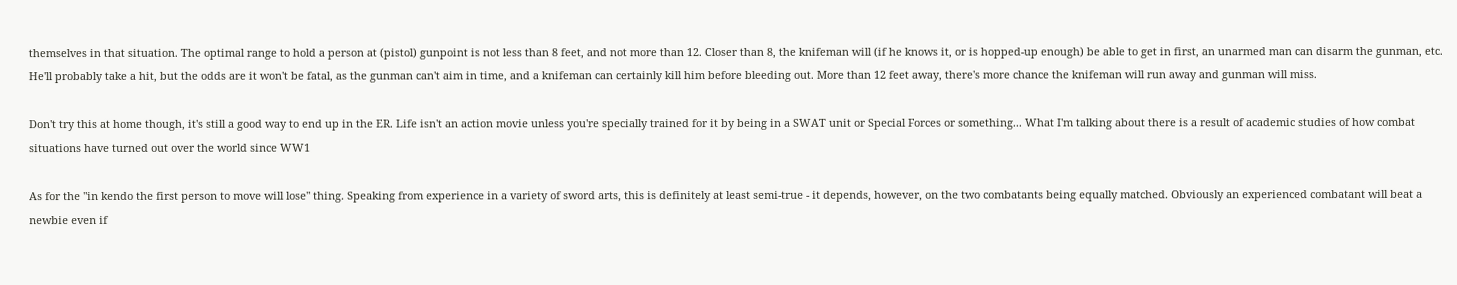themselves in that situation. The optimal range to hold a person at (pistol) gunpoint is not less than 8 feet, and not more than 12. Closer than 8, the knifeman will (if he knows it, or is hopped-up enough) be able to get in first, an unarmed man can disarm the gunman, etc. He'll probably take a hit, but the odds are it won't be fatal, as the gunman can't aim in time, and a knifeman can certainly kill him before bleeding out. More than 12 feet away, there's more chance the knifeman will run away and gunman will miss.

Don't try this at home though, it's still a good way to end up in the ER. Life isn't an action movie unless you're specially trained for it by being in a SWAT unit or Special Forces or something... What I'm talking about there is a result of academic studies of how combat situations have turned out over the world since WW1

As for the "in kendo the first person to move will lose" thing. Speaking from experience in a variety of sword arts, this is definitely at least semi-true - it depends, however, on the two combatants being equally matched. Obviously an experienced combatant will beat a newbie even if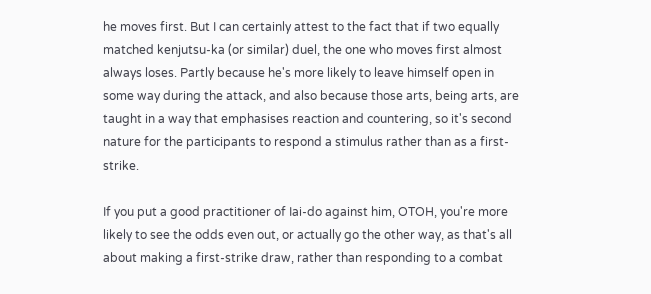he moves first. But I can certainly attest to the fact that if two equally matched kenjutsu-ka (or similar) duel, the one who moves first almost always loses. Partly because he's more likely to leave himself open in some way during the attack, and also because those arts, being arts, are taught in a way that emphasises reaction and countering, so it's second nature for the participants to respond a stimulus rather than as a first-strike.

If you put a good practitioner of Iai-do against him, OTOH, you're more likely to see the odds even out, or actually go the other way, as that's all about making a first-strike draw, rather than responding to a combat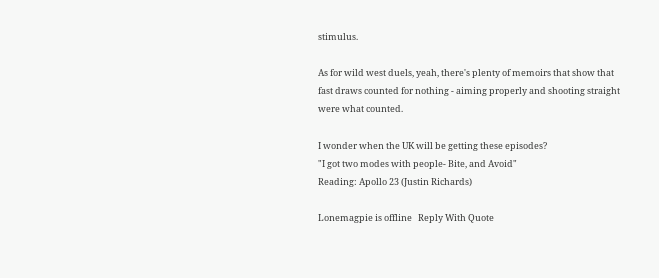stimulus.

As for wild west duels, yeah, there's plenty of memoirs that show that fast draws counted for nothing - aiming properly and shooting straight were what counted.

I wonder when the UK will be getting these episodes?
"I got two modes with people- Bite, and Avoid"
Reading: Apollo 23 (Justin Richards)

Lonemagpie is offline   Reply With Quote